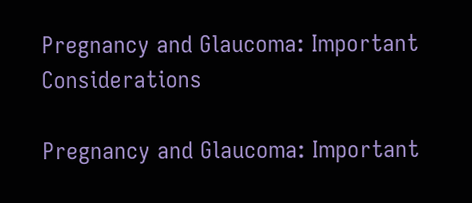Pregnancy and Glaucoma: Important Considerations

Pregnancy and Glaucoma: Important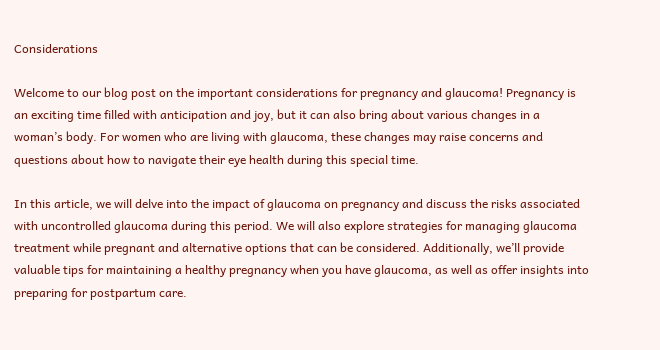Considerations

Welcome to our blog post on the important considerations for pregnancy and glaucoma! Pregnancy is an exciting time filled with anticipation and joy, but it can also bring about various changes in a woman’s body. For women who are living with glaucoma, these changes may raise concerns and questions about how to navigate their eye health during this special time.

In this article, we will delve into the impact of glaucoma on pregnancy and discuss the risks associated with uncontrolled glaucoma during this period. We will also explore strategies for managing glaucoma treatment while pregnant and alternative options that can be considered. Additionally, we’ll provide valuable tips for maintaining a healthy pregnancy when you have glaucoma, as well as offer insights into preparing for postpartum care.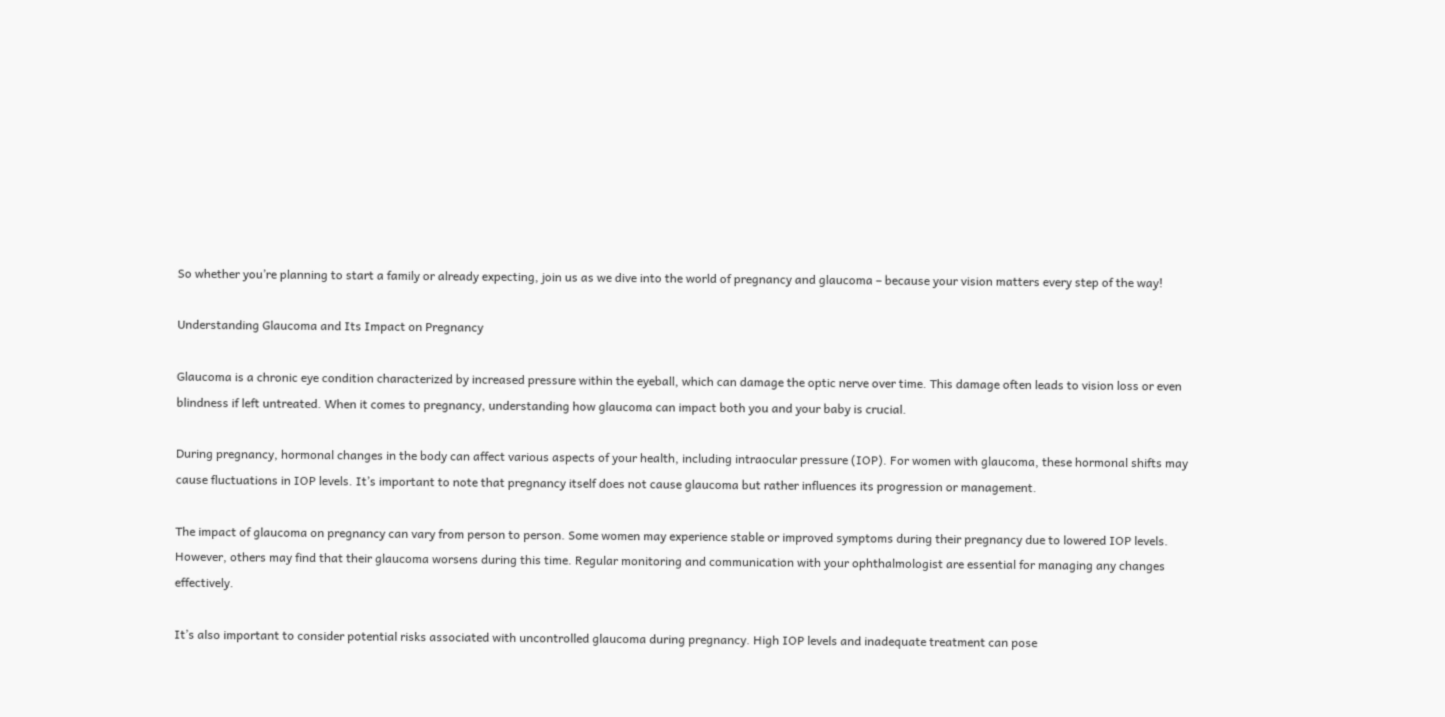So whether you’re planning to start a family or already expecting, join us as we dive into the world of pregnancy and glaucoma – because your vision matters every step of the way!

Understanding Glaucoma and Its Impact on Pregnancy

Glaucoma is a chronic eye condition characterized by increased pressure within the eyeball, which can damage the optic nerve over time. This damage often leads to vision loss or even blindness if left untreated. When it comes to pregnancy, understanding how glaucoma can impact both you and your baby is crucial.

During pregnancy, hormonal changes in the body can affect various aspects of your health, including intraocular pressure (IOP). For women with glaucoma, these hormonal shifts may cause fluctuations in IOP levels. It’s important to note that pregnancy itself does not cause glaucoma but rather influences its progression or management.

The impact of glaucoma on pregnancy can vary from person to person. Some women may experience stable or improved symptoms during their pregnancy due to lowered IOP levels. However, others may find that their glaucoma worsens during this time. Regular monitoring and communication with your ophthalmologist are essential for managing any changes effectively.

It’s also important to consider potential risks associated with uncontrolled glaucoma during pregnancy. High IOP levels and inadequate treatment can pose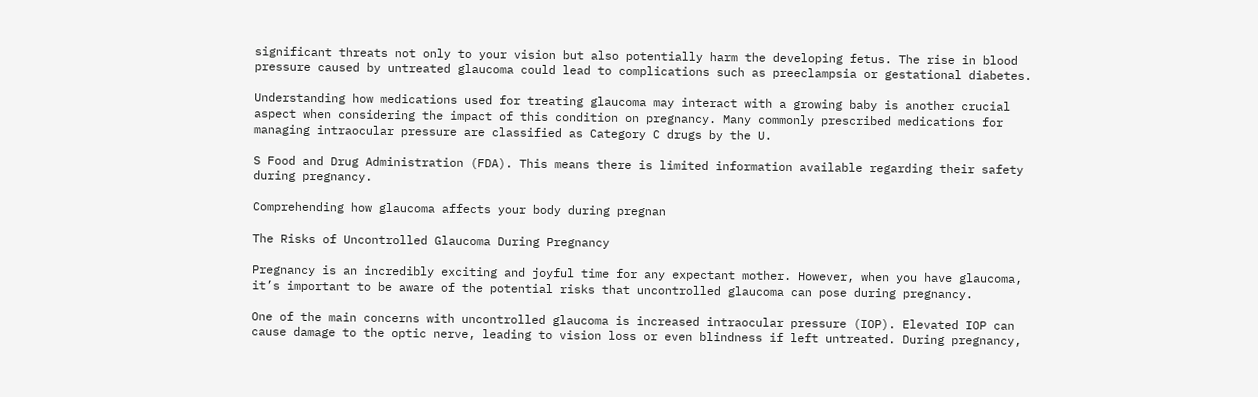significant threats not only to your vision but also potentially harm the developing fetus. The rise in blood pressure caused by untreated glaucoma could lead to complications such as preeclampsia or gestational diabetes.

Understanding how medications used for treating glaucoma may interact with a growing baby is another crucial aspect when considering the impact of this condition on pregnancy. Many commonly prescribed medications for managing intraocular pressure are classified as Category C drugs by the U.

S Food and Drug Administration (FDA). This means there is limited information available regarding their safety during pregnancy.

Comprehending how glaucoma affects your body during pregnan

The Risks of Uncontrolled Glaucoma During Pregnancy

Pregnancy is an incredibly exciting and joyful time for any expectant mother. However, when you have glaucoma, it’s important to be aware of the potential risks that uncontrolled glaucoma can pose during pregnancy.

One of the main concerns with uncontrolled glaucoma is increased intraocular pressure (IOP). Elevated IOP can cause damage to the optic nerve, leading to vision loss or even blindness if left untreated. During pregnancy,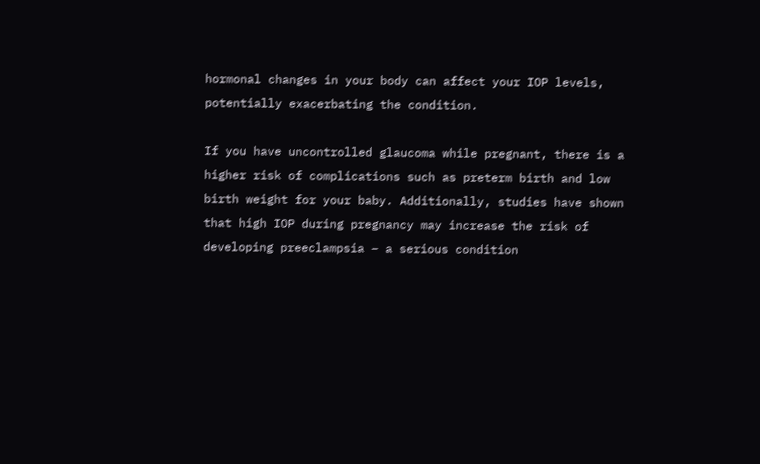hormonal changes in your body can affect your IOP levels, potentially exacerbating the condition.

If you have uncontrolled glaucoma while pregnant, there is a higher risk of complications such as preterm birth and low birth weight for your baby. Additionally, studies have shown that high IOP during pregnancy may increase the risk of developing preeclampsia – a serious condition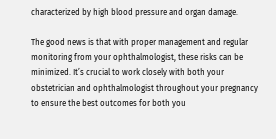characterized by high blood pressure and organ damage.

The good news is that with proper management and regular monitoring from your ophthalmologist, these risks can be minimized. It’s crucial to work closely with both your obstetrician and ophthalmologist throughout your pregnancy to ensure the best outcomes for both you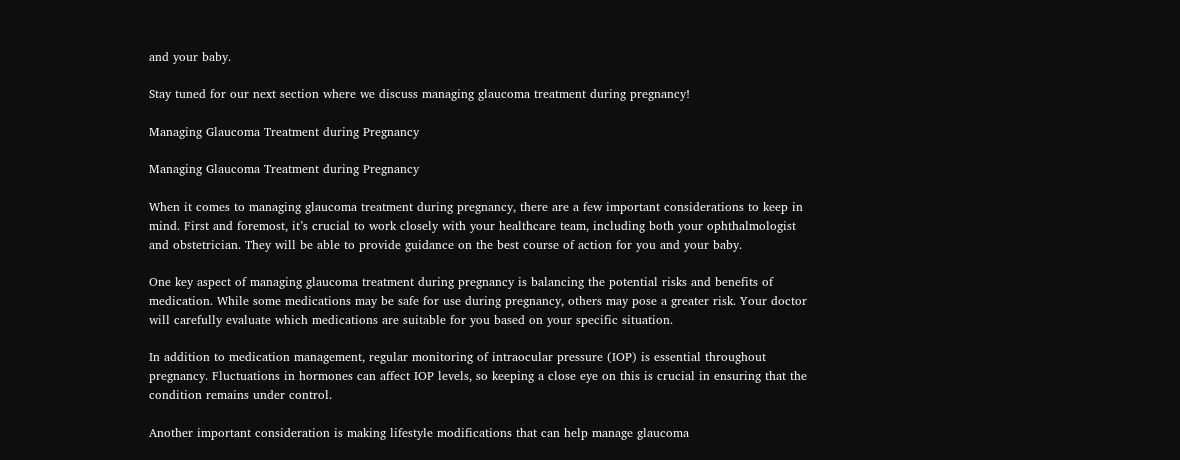and your baby.

Stay tuned for our next section where we discuss managing glaucoma treatment during pregnancy!

Managing Glaucoma Treatment during Pregnancy

Managing Glaucoma Treatment during Pregnancy

When it comes to managing glaucoma treatment during pregnancy, there are a few important considerations to keep in mind. First and foremost, it’s crucial to work closely with your healthcare team, including both your ophthalmologist and obstetrician. They will be able to provide guidance on the best course of action for you and your baby.

One key aspect of managing glaucoma treatment during pregnancy is balancing the potential risks and benefits of medication. While some medications may be safe for use during pregnancy, others may pose a greater risk. Your doctor will carefully evaluate which medications are suitable for you based on your specific situation.

In addition to medication management, regular monitoring of intraocular pressure (IOP) is essential throughout pregnancy. Fluctuations in hormones can affect IOP levels, so keeping a close eye on this is crucial in ensuring that the condition remains under control.

Another important consideration is making lifestyle modifications that can help manage glaucoma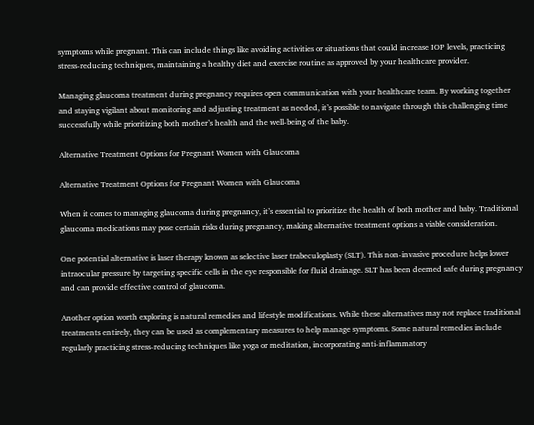symptoms while pregnant. This can include things like avoiding activities or situations that could increase IOP levels, practicing stress-reducing techniques, maintaining a healthy diet and exercise routine as approved by your healthcare provider.

Managing glaucoma treatment during pregnancy requires open communication with your healthcare team. By working together and staying vigilant about monitoring and adjusting treatment as needed, it’s possible to navigate through this challenging time successfully while prioritizing both mother’s health and the well-being of the baby.

Alternative Treatment Options for Pregnant Women with Glaucoma

Alternative Treatment Options for Pregnant Women with Glaucoma

When it comes to managing glaucoma during pregnancy, it’s essential to prioritize the health of both mother and baby. Traditional glaucoma medications may pose certain risks during pregnancy, making alternative treatment options a viable consideration.

One potential alternative is laser therapy known as selective laser trabeculoplasty (SLT). This non-invasive procedure helps lower intraocular pressure by targeting specific cells in the eye responsible for fluid drainage. SLT has been deemed safe during pregnancy and can provide effective control of glaucoma.

Another option worth exploring is natural remedies and lifestyle modifications. While these alternatives may not replace traditional treatments entirely, they can be used as complementary measures to help manage symptoms. Some natural remedies include regularly practicing stress-reducing techniques like yoga or meditation, incorporating anti-inflammatory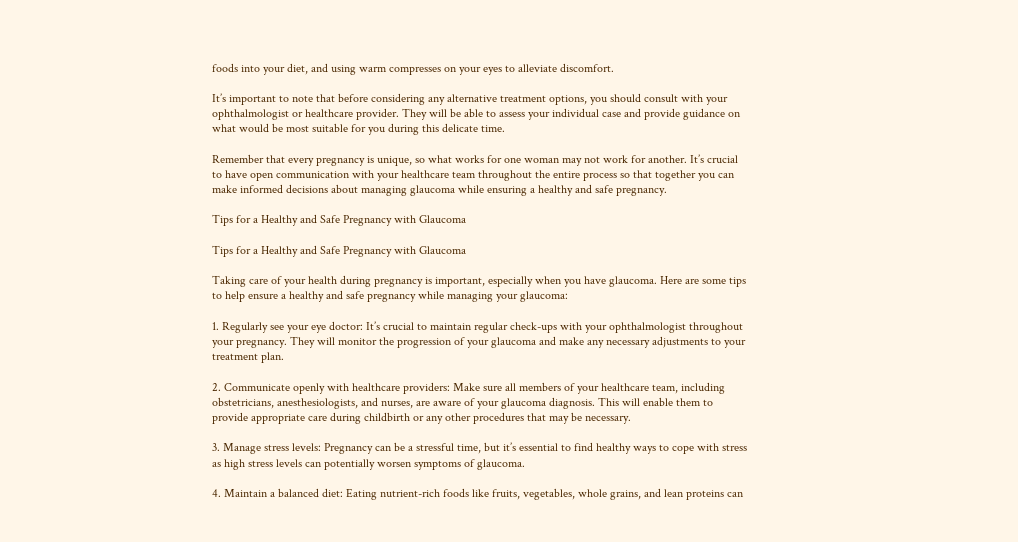foods into your diet, and using warm compresses on your eyes to alleviate discomfort.

It’s important to note that before considering any alternative treatment options, you should consult with your ophthalmologist or healthcare provider. They will be able to assess your individual case and provide guidance on what would be most suitable for you during this delicate time.

Remember that every pregnancy is unique, so what works for one woman may not work for another. It’s crucial to have open communication with your healthcare team throughout the entire process so that together you can make informed decisions about managing glaucoma while ensuring a healthy and safe pregnancy.

Tips for a Healthy and Safe Pregnancy with Glaucoma

Tips for a Healthy and Safe Pregnancy with Glaucoma

Taking care of your health during pregnancy is important, especially when you have glaucoma. Here are some tips to help ensure a healthy and safe pregnancy while managing your glaucoma:

1. Regularly see your eye doctor: It’s crucial to maintain regular check-ups with your ophthalmologist throughout your pregnancy. They will monitor the progression of your glaucoma and make any necessary adjustments to your treatment plan.

2. Communicate openly with healthcare providers: Make sure all members of your healthcare team, including obstetricians, anesthesiologists, and nurses, are aware of your glaucoma diagnosis. This will enable them to provide appropriate care during childbirth or any other procedures that may be necessary.

3. Manage stress levels: Pregnancy can be a stressful time, but it’s essential to find healthy ways to cope with stress as high stress levels can potentially worsen symptoms of glaucoma.

4. Maintain a balanced diet: Eating nutrient-rich foods like fruits, vegetables, whole grains, and lean proteins can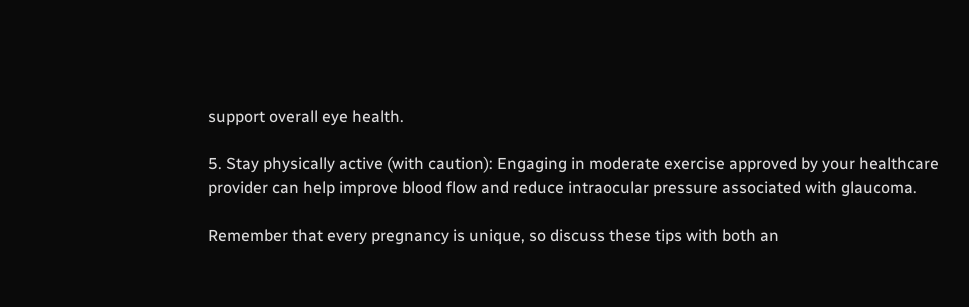support overall eye health.

5. Stay physically active (with caution): Engaging in moderate exercise approved by your healthcare provider can help improve blood flow and reduce intraocular pressure associated with glaucoma.

Remember that every pregnancy is unique, so discuss these tips with both an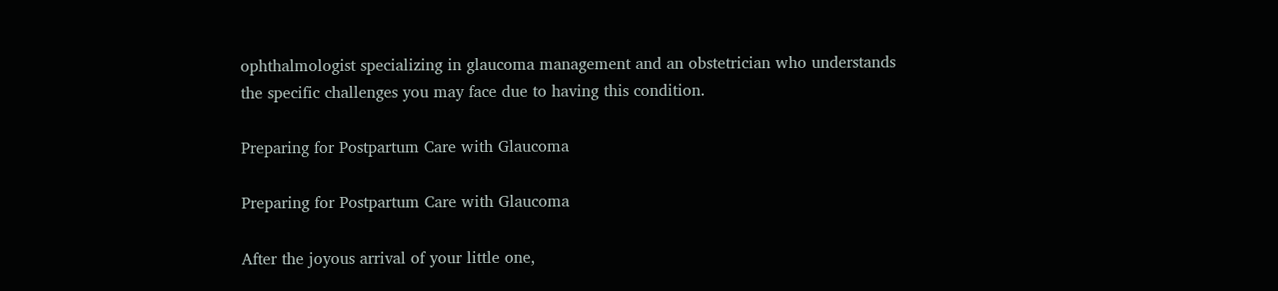ophthalmologist specializing in glaucoma management and an obstetrician who understands the specific challenges you may face due to having this condition.

Preparing for Postpartum Care with Glaucoma

Preparing for Postpartum Care with Glaucoma

After the joyous arrival of your little one,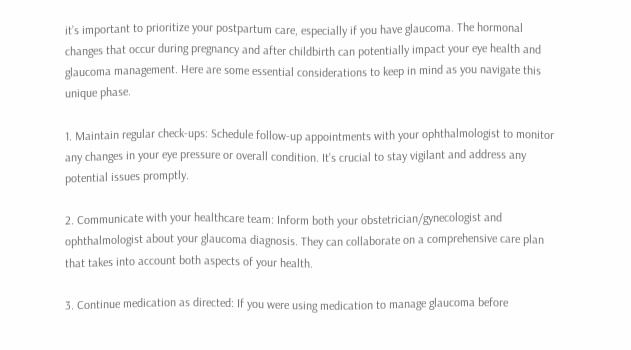it’s important to prioritize your postpartum care, especially if you have glaucoma. The hormonal changes that occur during pregnancy and after childbirth can potentially impact your eye health and glaucoma management. Here are some essential considerations to keep in mind as you navigate this unique phase.

1. Maintain regular check-ups: Schedule follow-up appointments with your ophthalmologist to monitor any changes in your eye pressure or overall condition. It’s crucial to stay vigilant and address any potential issues promptly.

2. Communicate with your healthcare team: Inform both your obstetrician/gynecologist and ophthalmologist about your glaucoma diagnosis. They can collaborate on a comprehensive care plan that takes into account both aspects of your health.

3. Continue medication as directed: If you were using medication to manage glaucoma before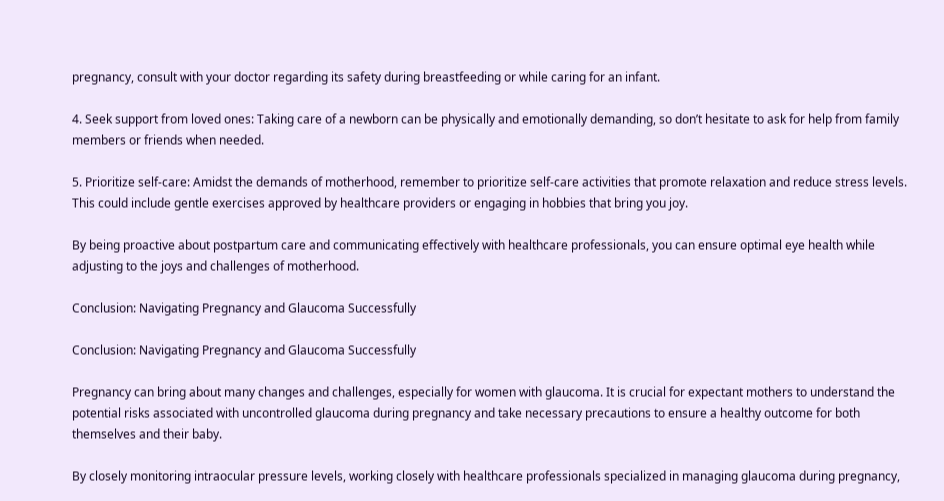pregnancy, consult with your doctor regarding its safety during breastfeeding or while caring for an infant.

4. Seek support from loved ones: Taking care of a newborn can be physically and emotionally demanding, so don’t hesitate to ask for help from family members or friends when needed.

5. Prioritize self-care: Amidst the demands of motherhood, remember to prioritize self-care activities that promote relaxation and reduce stress levels. This could include gentle exercises approved by healthcare providers or engaging in hobbies that bring you joy.

By being proactive about postpartum care and communicating effectively with healthcare professionals, you can ensure optimal eye health while adjusting to the joys and challenges of motherhood.

Conclusion: Navigating Pregnancy and Glaucoma Successfully

Conclusion: Navigating Pregnancy and Glaucoma Successfully

Pregnancy can bring about many changes and challenges, especially for women with glaucoma. It is crucial for expectant mothers to understand the potential risks associated with uncontrolled glaucoma during pregnancy and take necessary precautions to ensure a healthy outcome for both themselves and their baby.

By closely monitoring intraocular pressure levels, working closely with healthcare professionals specialized in managing glaucoma during pregnancy,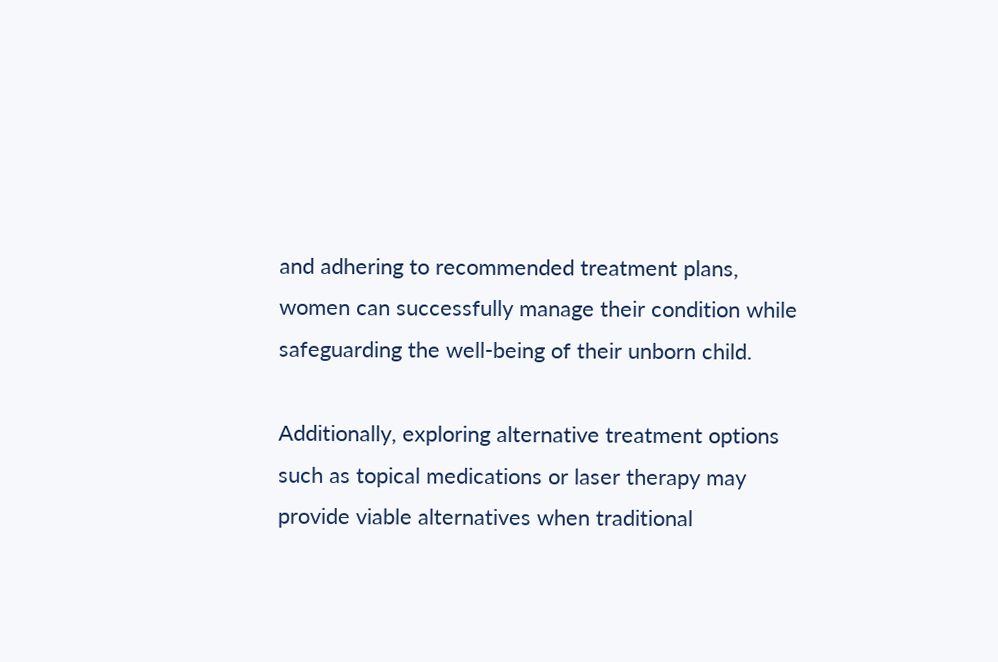and adhering to recommended treatment plans, women can successfully manage their condition while safeguarding the well-being of their unborn child.

Additionally, exploring alternative treatment options such as topical medications or laser therapy may provide viable alternatives when traditional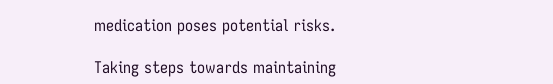medication poses potential risks.

Taking steps towards maintaining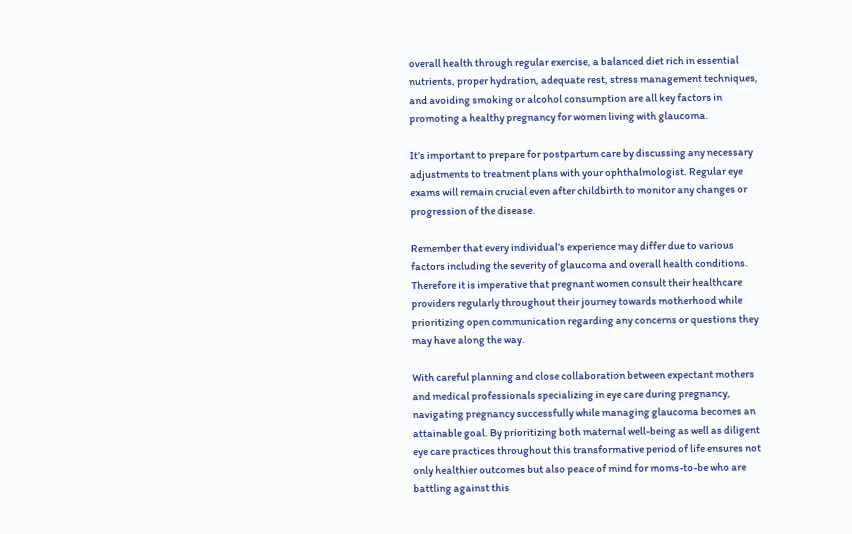overall health through regular exercise, a balanced diet rich in essential nutrients, proper hydration, adequate rest, stress management techniques, and avoiding smoking or alcohol consumption are all key factors in promoting a healthy pregnancy for women living with glaucoma.

It’s important to prepare for postpartum care by discussing any necessary adjustments to treatment plans with your ophthalmologist. Regular eye exams will remain crucial even after childbirth to monitor any changes or progression of the disease.

Remember that every individual’s experience may differ due to various factors including the severity of glaucoma and overall health conditions. Therefore it is imperative that pregnant women consult their healthcare providers regularly throughout their journey towards motherhood while prioritizing open communication regarding any concerns or questions they may have along the way.

With careful planning and close collaboration between expectant mothers and medical professionals specializing in eye care during pregnancy, navigating pregnancy successfully while managing glaucoma becomes an attainable goal. By prioritizing both maternal well-being as well as diligent eye care practices throughout this transformative period of life ensures not only healthier outcomes but also peace of mind for moms-to-be who are battling against this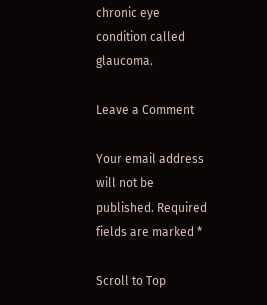chronic eye condition called glaucoma.

Leave a Comment

Your email address will not be published. Required fields are marked *

Scroll to Top